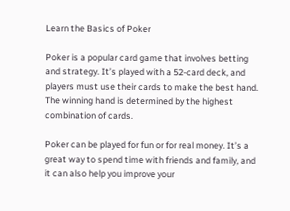Learn the Basics of Poker

Poker is a popular card game that involves betting and strategy. It’s played with a 52-card deck, and players must use their cards to make the best hand. The winning hand is determined by the highest combination of cards.

Poker can be played for fun or for real money. It’s a great way to spend time with friends and family, and it can also help you improve your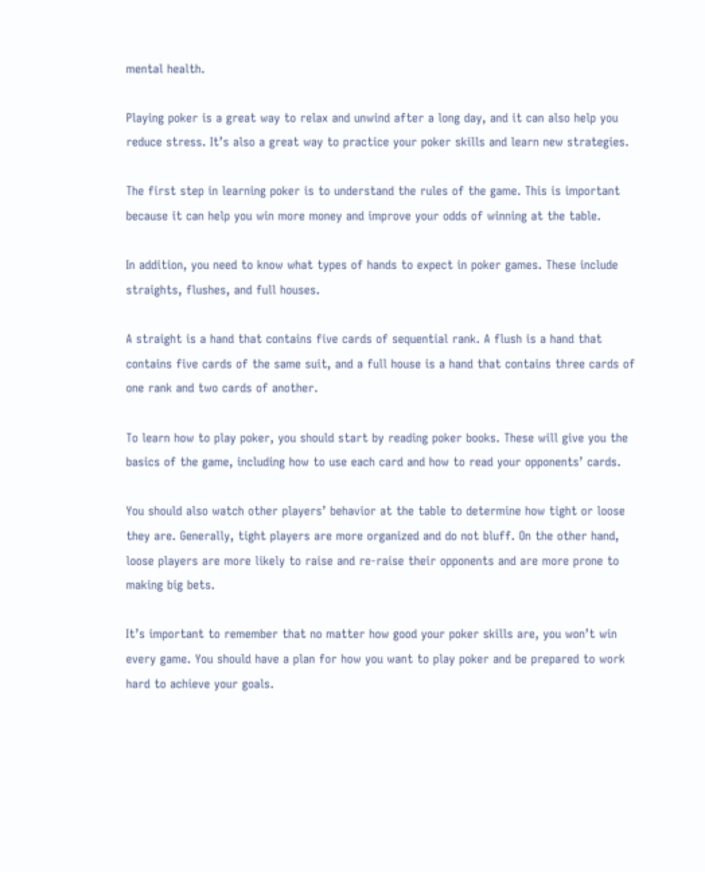mental health.

Playing poker is a great way to relax and unwind after a long day, and it can also help you reduce stress. It’s also a great way to practice your poker skills and learn new strategies.

The first step in learning poker is to understand the rules of the game. This is important because it can help you win more money and improve your odds of winning at the table.

In addition, you need to know what types of hands to expect in poker games. These include straights, flushes, and full houses.

A straight is a hand that contains five cards of sequential rank. A flush is a hand that contains five cards of the same suit, and a full house is a hand that contains three cards of one rank and two cards of another.

To learn how to play poker, you should start by reading poker books. These will give you the basics of the game, including how to use each card and how to read your opponents’ cards.

You should also watch other players’ behavior at the table to determine how tight or loose they are. Generally, tight players are more organized and do not bluff. On the other hand, loose players are more likely to raise and re-raise their opponents and are more prone to making big bets.

It’s important to remember that no matter how good your poker skills are, you won’t win every game. You should have a plan for how you want to play poker and be prepared to work hard to achieve your goals.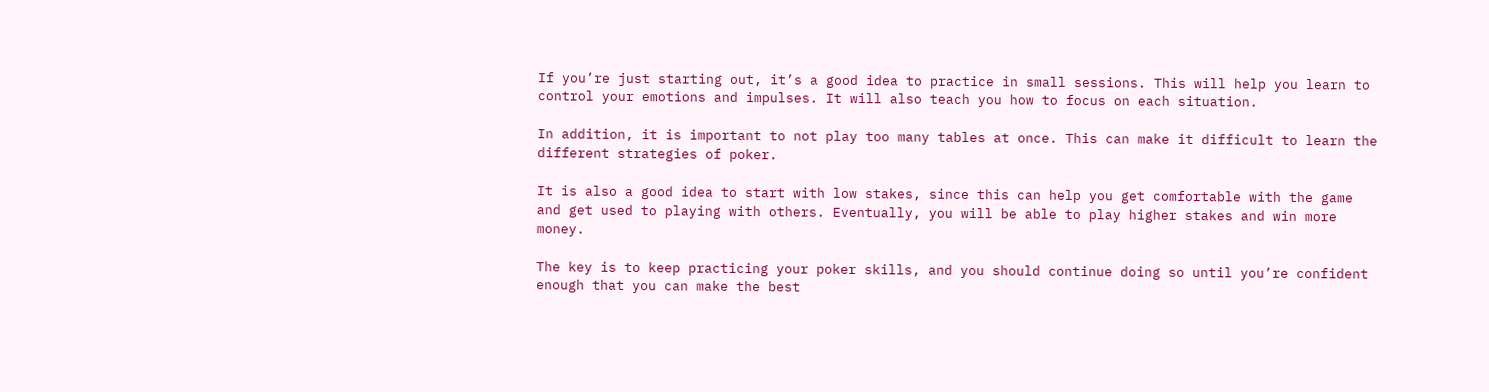If you’re just starting out, it’s a good idea to practice in small sessions. This will help you learn to control your emotions and impulses. It will also teach you how to focus on each situation.

In addition, it is important to not play too many tables at once. This can make it difficult to learn the different strategies of poker.

It is also a good idea to start with low stakes, since this can help you get comfortable with the game and get used to playing with others. Eventually, you will be able to play higher stakes and win more money.

The key is to keep practicing your poker skills, and you should continue doing so until you’re confident enough that you can make the best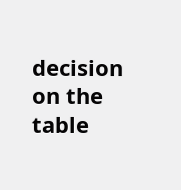decision on the table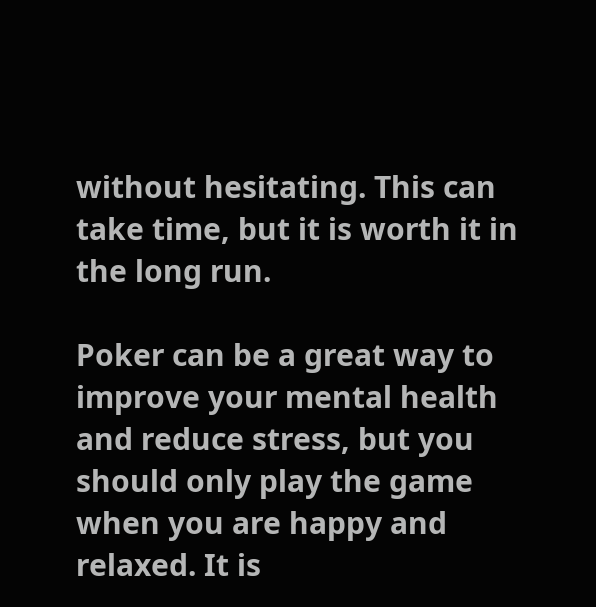without hesitating. This can take time, but it is worth it in the long run.

Poker can be a great way to improve your mental health and reduce stress, but you should only play the game when you are happy and relaxed. It is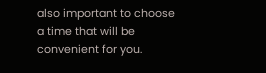also important to choose a time that will be convenient for you.